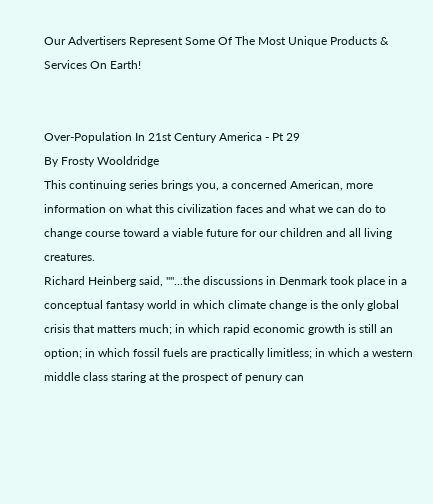Our Advertisers Represent Some Of The Most Unique Products & Services On Earth!


Over-Population In 21st Century America - Pt 29
By Frosty Wooldridge
This continuing series brings you, a concerned American, more information on what this civilization faces and what we can do to change course toward a viable future for our children and all living creatures.
Richard Heinberg said, ""...the discussions in Denmark took place in a conceptual fantasy world in which climate change is the only global crisis that matters much; in which rapid economic growth is still an option; in which fossil fuels are practically limitless; in which a western middle class staring at the prospect of penury can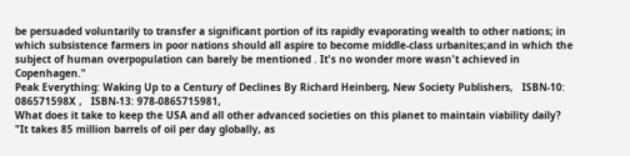be persuaded voluntarily to transfer a significant portion of its rapidly evaporating wealth to other nations; in which subsistence farmers in poor nations should all aspire to become middle-class urbanites;and in which the subject of human overpopulation can barely be mentioned . It's no wonder more wasn't achieved in Copenhagen."
Peak Everything: Waking Up to a Century of Declines By Richard Heinberg, New Society Publishers,   ISBN-10: 086571598X ,   ISBN-13: 978-0865715981,
What does it take to keep the USA and all other advanced societies on this planet to maintain viability daily?
"It takes 85 million barrels of oil per day globally, as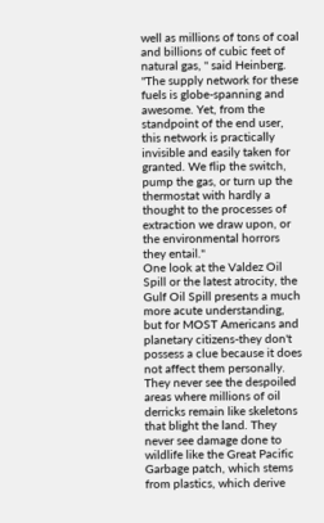well as millions of tons of coal and billions of cubic feet of natural gas, " said Heinberg. "The supply network for these fuels is globe-spanning and awesome. Yet, from the standpoint of the end user, this network is practically invisible and easily taken for granted. We flip the switch, pump the gas, or turn up the thermostat with hardly a thought to the processes of extraction we draw upon, or the environmental horrors they entail."
One look at the Valdez Oil Spill or the latest atrocity, the Gulf Oil Spill presents a much more acute understanding, but for MOST Americans and planetary citizens-they don't possess a clue because it does not affect them personally. They never see the despoiled areas where millions of oil derricks remain like skeletons that blight the land. They never see damage done to wildlife like the Great Pacific Garbage patch, which stems from plastics, which derive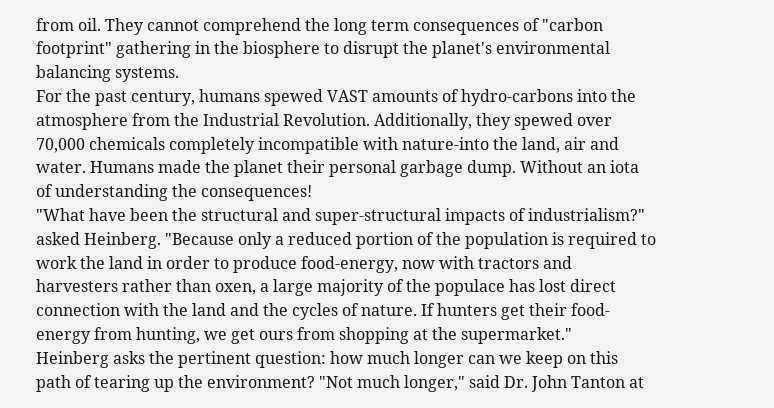from oil. They cannot comprehend the long term consequences of "carbon footprint" gathering in the biosphere to disrupt the planet's environmental balancing systems.
For the past century, humans spewed VAST amounts of hydro-carbons into the atmosphere from the Industrial Revolution. Additionally, they spewed over 70,000 chemicals completely incompatible with nature-into the land, air and water. Humans made the planet their personal garbage dump. Without an iota of understanding the consequences!
"What have been the structural and super-structural impacts of industrialism?" asked Heinberg. "Because only a reduced portion of the population is required to work the land in order to produce food-energy, now with tractors and harvesters rather than oxen, a large majority of the populace has lost direct connection with the land and the cycles of nature. If hunters get their food-energy from hunting, we get ours from shopping at the supermarket."
Heinberg asks the pertinent question: how much longer can we keep on this path of tearing up the environment? "Not much longer," said Dr. John Tanton at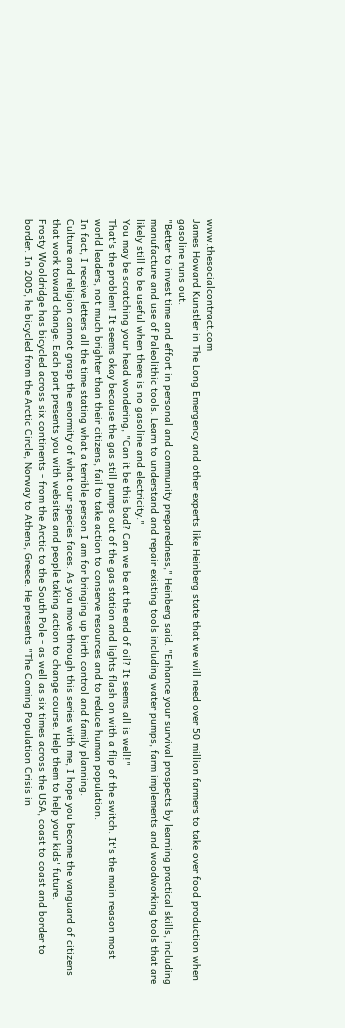www.thesocialcontract.com
James Howard Kunstler in The Long Emergency and other experts like Heinberg state that we will need over 50 million farmers to take over food production when gasoline runs out.
"Better to invest time and effort in personal and community preparedness," Heinberg said. "Enhance your survival prospects by learning practical skills, including manufacture and use of Paleolithic tools. Learn to understand and repair existing tools including water pumps, farm implements and woodworking tools that are likely still to be useful when there is no gasoline and electricity."
You may be scratching your head wondering, "Can it be this bad? Can we be at the end of oil? It seems all is well!"
That's the problem! It seems okay because the gas still pumps out of the gas station and lights flash on with a flip of the switch. It's the main reason most world leaders, not much brighter than their citizens, fail to take action to conserve resources and to reduce human population.
In fact, I receive letters all the time stating what a terrible person I am for bringing up birth control and family planning.
Culture and religion cannot grasp the enormity of what our species faces. As you move through this series with me, I hope you become the vanguard of citizens that work toward change. Each part presents you with websites and people taking action to change course. Help them to help your kids' future.
Frosty Wooldridge has bicycled across six continents - from the Arctic to the South Pole - as well as six times across the USA, coast to coast and border to border. In 2005, he bicycled from the Arctic Circle, Norway to Athens, Greece. He presents "The Coming Population Crisis in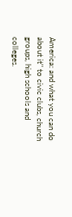America: and what you can do about it" to civic clubs, church groups, high schools and colleges.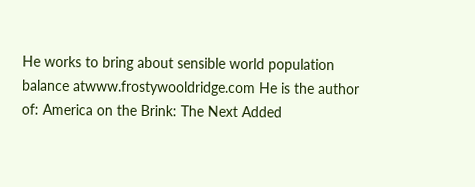He works to bring about sensible world population balance atwww.frostywooldridge.com He is the author of: America on the Brink: The Next Added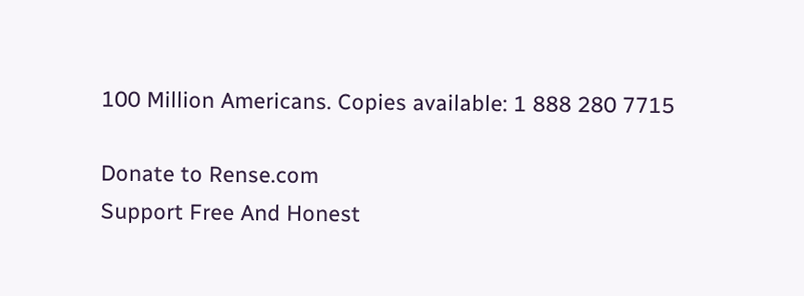100 Million Americans. Copies available: 1 888 280 7715

Donate to Rense.com
Support Free And Honest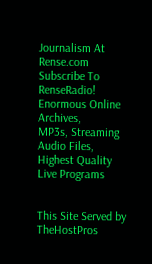Journalism At Rense.com
Subscribe To RenseRadio!
Enormous Online Archives,
MP3s, Streaming Audio Files,
Highest Quality Live Programs


This Site Served by TheHostPros